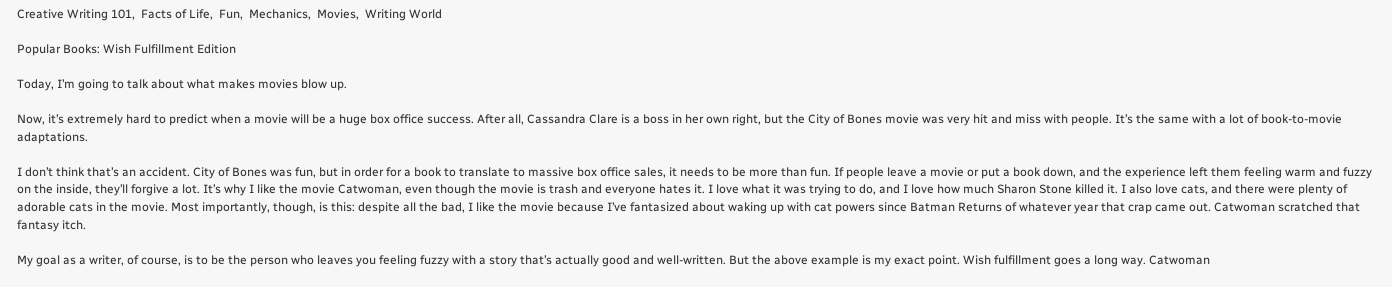Creative Writing 101,  Facts of Life,  Fun,  Mechanics,  Movies,  Writing World

Popular Books: Wish Fulfillment Edition

Today, I’m going to talk about what makes movies blow up.

Now, it’s extremely hard to predict when a movie will be a huge box office success. After all, Cassandra Clare is a boss in her own right, but the City of Bones movie was very hit and miss with people. It’s the same with a lot of book-to-movie adaptations.

I don’t think that’s an accident. City of Bones was fun, but in order for a book to translate to massive box office sales, it needs to be more than fun. If people leave a movie or put a book down, and the experience left them feeling warm and fuzzy on the inside, they’ll forgive a lot. It’s why I like the movie Catwoman, even though the movie is trash and everyone hates it. I love what it was trying to do, and I love how much Sharon Stone killed it. I also love cats, and there were plenty of adorable cats in the movie. Most importantly, though, is this: despite all the bad, I like the movie because I’ve fantasized about waking up with cat powers since Batman Returns of whatever year that crap came out. Catwoman scratched that fantasy itch.

My goal as a writer, of course, is to be the person who leaves you feeling fuzzy with a story that’s actually good and well-written. But the above example is my exact point. Wish fulfillment goes a long way. Catwoman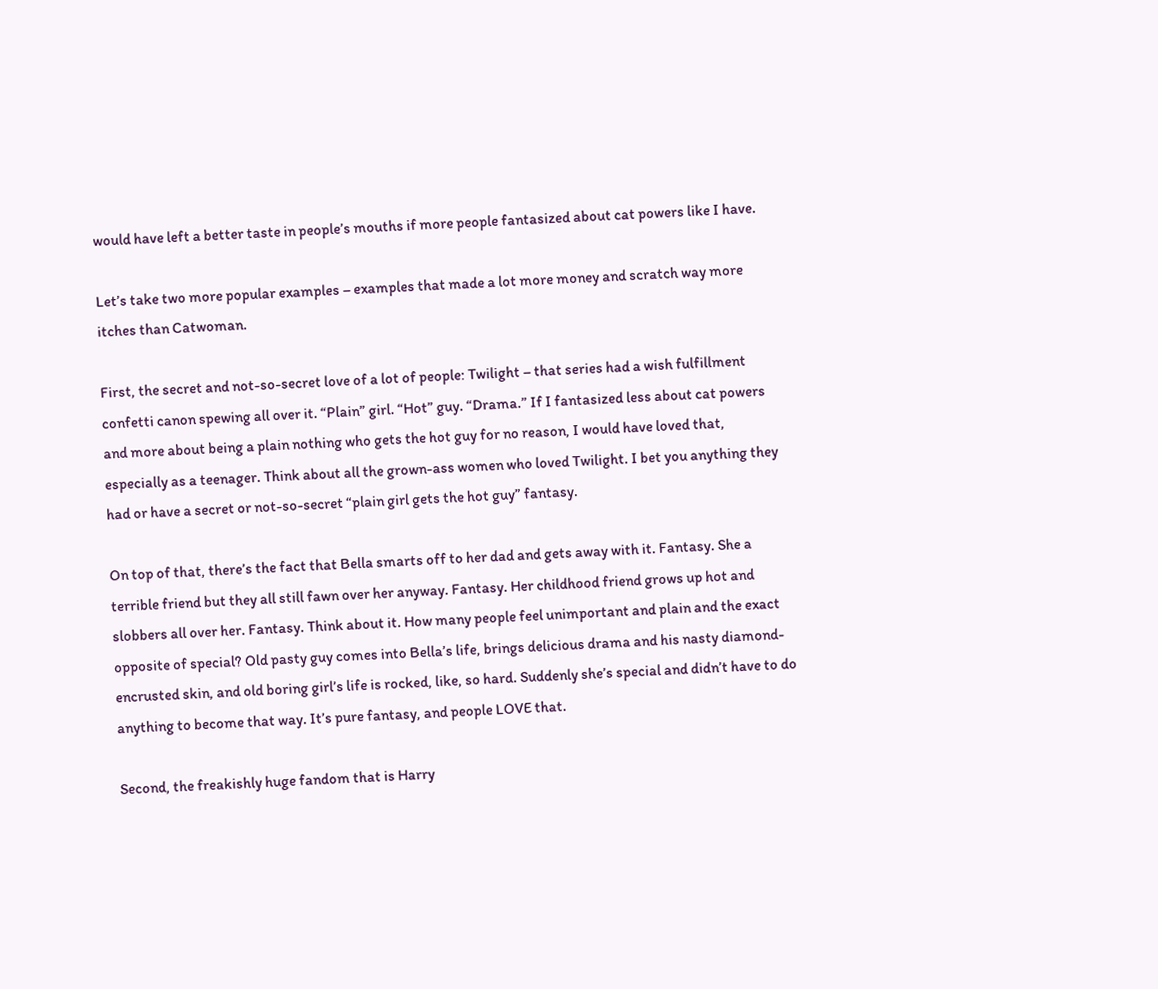would have left a better taste in people’s mouths if more people fantasized about cat powers like I have.

Let’s take two more popular examples – examples that made a lot more money and scratch way more itches than Catwoman.

First, the secret and not-so-secret love of a lot of people: Twilight – that series had a wish fulfillment confetti canon spewing all over it. “Plain” girl. “Hot” guy. “Drama.” If I fantasized less about cat powers and more about being a plain nothing who gets the hot guy for no reason, I would have loved that, especially as a teenager. Think about all the grown-ass women who loved Twilight. I bet you anything they had or have a secret or not-so-secret “plain girl gets the hot guy” fantasy.

On top of that, there’s the fact that Bella smarts off to her dad and gets away with it. Fantasy. She a terrible friend but they all still fawn over her anyway. Fantasy. Her childhood friend grows up hot and slobbers all over her. Fantasy. Think about it. How many people feel unimportant and plain and the exact opposite of special? Old pasty guy comes into Bella’s life, brings delicious drama and his nasty diamond-encrusted skin, and old boring girl’s life is rocked, like, so hard. Suddenly she’s special and didn’t have to do anything to become that way. It’s pure fantasy, and people LOVE that.

Second, the freakishly huge fandom that is Harry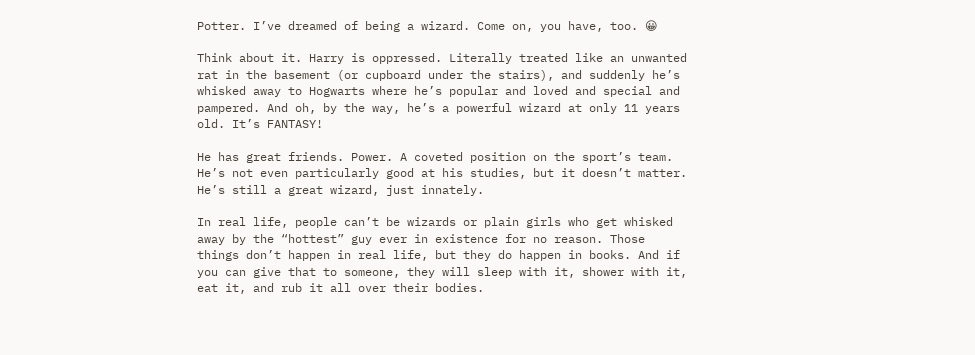Potter. I’ve dreamed of being a wizard. Come on, you have, too. 😀

Think about it. Harry is oppressed. Literally treated like an unwanted rat in the basement (or cupboard under the stairs), and suddenly he’s whisked away to Hogwarts where he’s popular and loved and special and pampered. And oh, by the way, he’s a powerful wizard at only 11 years old. It’s FANTASY!

He has great friends. Power. A coveted position on the sport’s team. He’s not even particularly good at his studies, but it doesn’t matter. He’s still a great wizard, just innately.

In real life, people can’t be wizards or plain girls who get whisked away by the “hottest” guy ever in existence for no reason. Those things don’t happen in real life, but they do happen in books. And if you can give that to someone, they will sleep with it, shower with it, eat it, and rub it all over their bodies.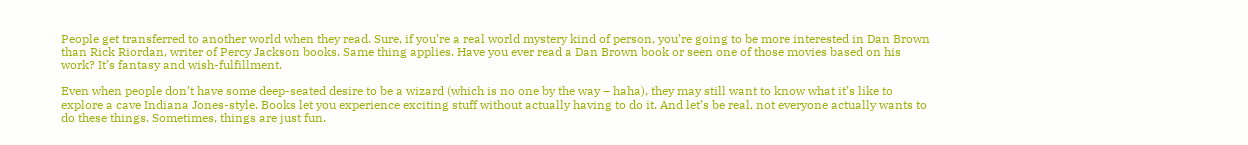People get transferred to another world when they read. Sure, if you’re a real world mystery kind of person, you’re going to be more interested in Dan Brown than Rick Riordan, writer of Percy Jackson books. Same thing applies. Have you ever read a Dan Brown book or seen one of those movies based on his work? It’s fantasy and wish-fulfillment.

Even when people don’t have some deep-seated desire to be a wizard (which is no one by the way – haha), they may still want to know what it’s like to explore a cave Indiana Jones-style. Books let you experience exciting stuff without actually having to do it. And let’s be real, not everyone actually wants to do these things. Sometimes, things are just fun.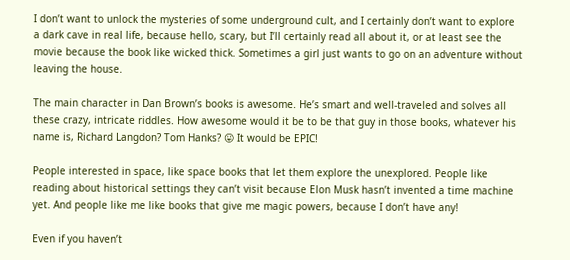I don’t want to unlock the mysteries of some underground cult, and I certainly don’t want to explore a dark cave in real life, because hello, scary, but I’ll certainly read all about it, or at least see the movie because the book like wicked thick. Sometimes a girl just wants to go on an adventure without leaving the house.

The main character in Dan Brown’s books is awesome. He’s smart and well-traveled and solves all these crazy, intricate riddles. How awesome would it be to be that guy in those books, whatever his name is, Richard Langdon? Tom Hanks? 😛 It would be EPIC!

People interested in space, like space books that let them explore the unexplored. People like reading about historical settings they can’t visit because Elon Musk hasn’t invented a time machine yet. And people like me like books that give me magic powers, because I don’t have any!

Even if you haven’t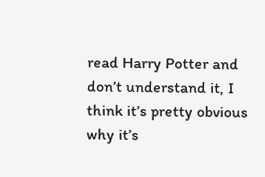read Harry Potter and don’t understand it, I think it’s pretty obvious why it’s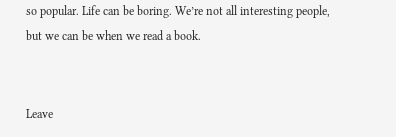so popular. Life can be boring. We’re not all interesting people, but we can be when we read a book.


Leave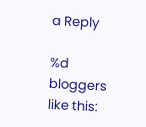a Reply

%d bloggers like this: